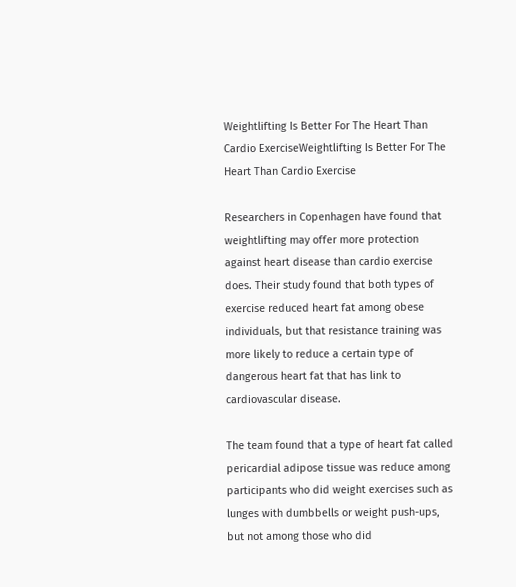Weightlifting Is Better For The Heart Than Cardio ExerciseWeightlifting Is Better For The Heart Than Cardio Exercise

Researchers in Copenhagen have found that weightlifting may offer more protection against heart disease than cardio exercise does. Their study found that both types of exercise reduced heart fat among obese individuals, but that resistance training was more likely to reduce a certain type of dangerous heart fat that has link to cardiovascular disease.

The team found that a type of heart fat called pericardial adipose tissue was reduce among participants who did weight exercises such as lunges with dumbbells or weight push-ups, but not among those who did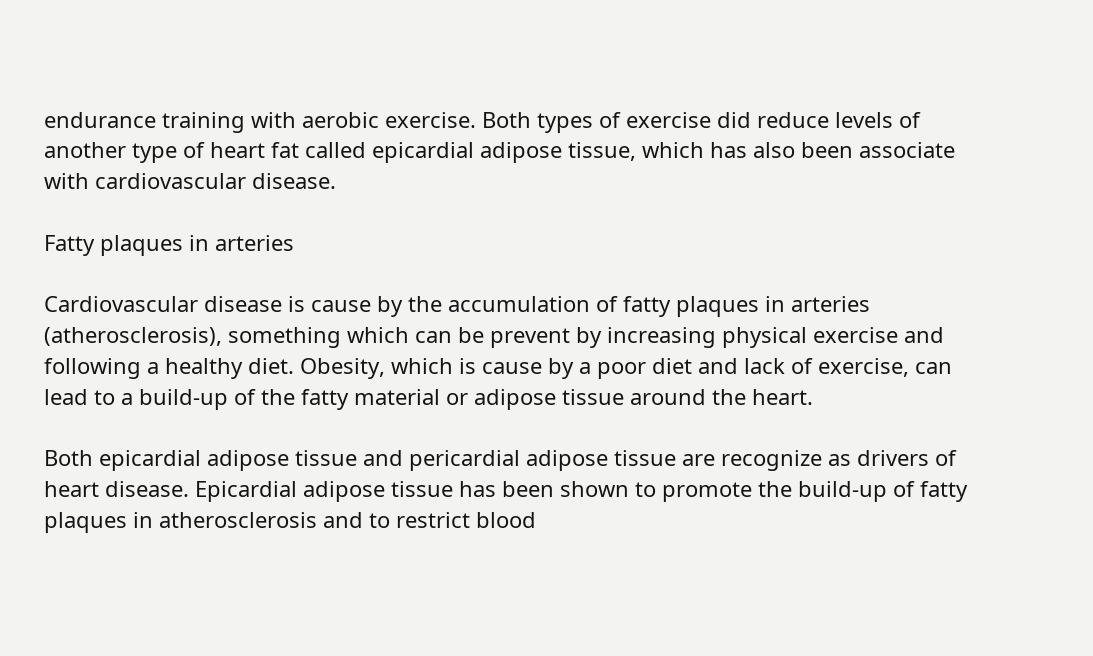endurance training with aerobic exercise. Both types of exercise did reduce levels of another type of heart fat called epicardial adipose tissue, which has also been associate with cardiovascular disease.

Fatty plaques in arteries

Cardiovascular disease is cause by the accumulation of fatty plaques in arteries (atherosclerosis), something which can be prevent by increasing physical exercise and following a healthy diet. Obesity, which is cause by a poor diet and lack of exercise, can lead to a build-up of the fatty material or adipose tissue around the heart.

Both epicardial adipose tissue and pericardial adipose tissue are recognize as drivers of heart disease. Epicardial adipose tissue has been shown to promote the build-up of fatty plaques in atherosclerosis and to restrict blood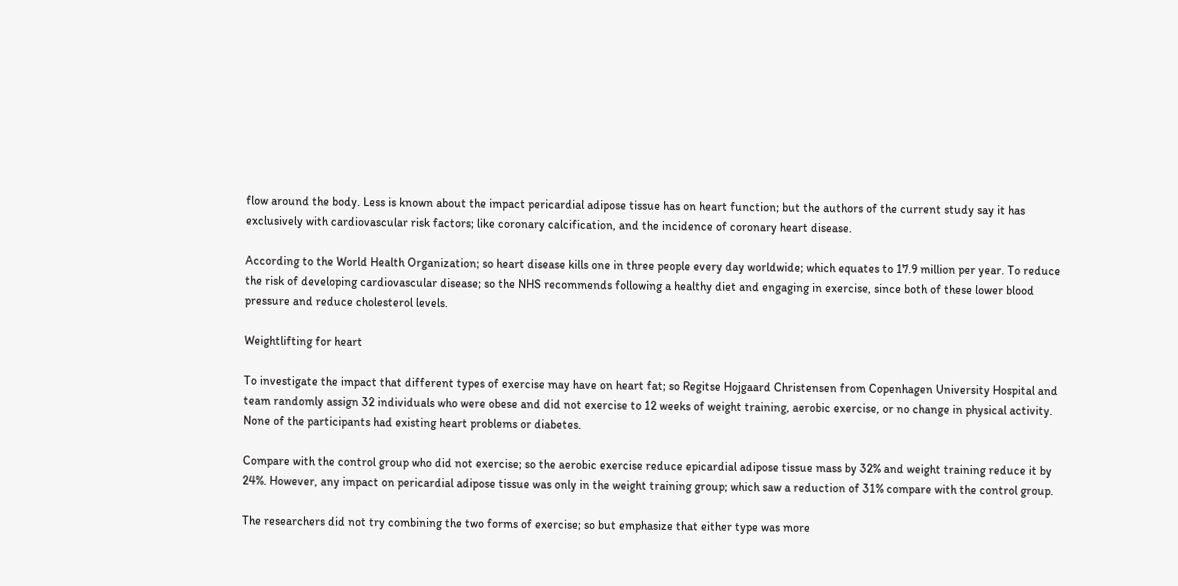flow around the body. Less is known about the impact pericardial adipose tissue has on heart function; but the authors of the current study say it has exclusively with cardiovascular risk factors; like coronary calcification, and the incidence of coronary heart disease.

According to the World Health Organization; so heart disease kills one in three people every day worldwide; which equates to 17.9 million per year. To reduce the risk of developing cardiovascular disease; so the NHS recommends following a healthy diet and engaging in exercise, since both of these lower blood pressure and reduce cholesterol levels.

Weightlifting for heart

To investigate the impact that different types of exercise may have on heart fat; so Regitse Hojgaard Christensen from Copenhagen University Hospital and team randomly assign 32 individuals who were obese and did not exercise to 12 weeks of weight training, aerobic exercise, or no change in physical activity. None of the participants had existing heart problems or diabetes.

Compare with the control group who did not exercise; so the aerobic exercise reduce epicardial adipose tissue mass by 32% and weight training reduce it by 24%. However, any impact on pericardial adipose tissue was only in the weight training group; which saw a reduction of 31% compare with the control group.

The researchers did not try combining the two forms of exercise; so but emphasize that either type was more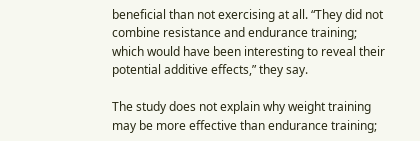beneficial than not exercising at all. “They did not combine resistance and endurance training; which would have been interesting to reveal their potential additive effects,” they say.

The study does not explain why weight training may be more effective than endurance training;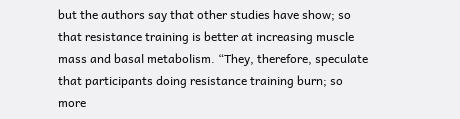but the authors say that other studies have show; so that resistance training is better at increasing muscle mass and basal metabolism. “They, therefore, speculate that participants doing resistance training burn; so more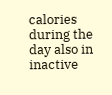calories during the day also in inactive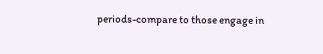periods-compare to those engage in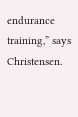endurance training,” says Christensen.